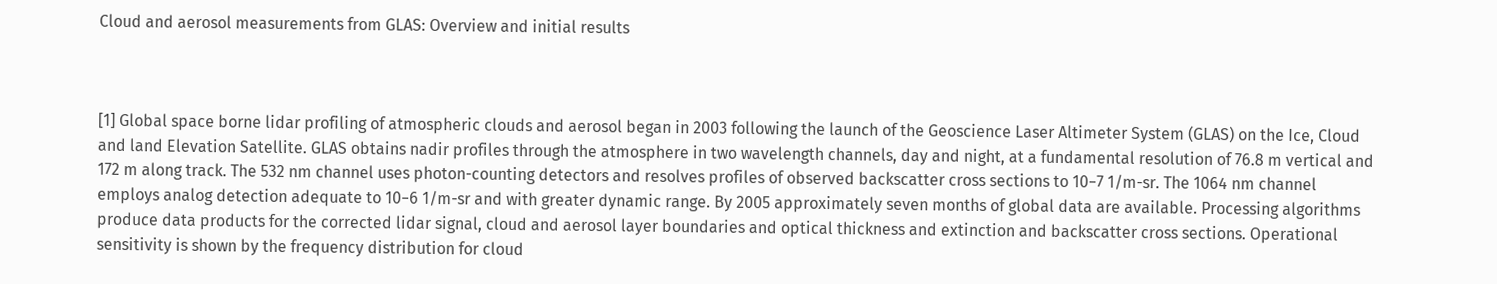Cloud and aerosol measurements from GLAS: Overview and initial results



[1] Global space borne lidar profiling of atmospheric clouds and aerosol began in 2003 following the launch of the Geoscience Laser Altimeter System (GLAS) on the Ice, Cloud and land Elevation Satellite. GLAS obtains nadir profiles through the atmosphere in two wavelength channels, day and night, at a fundamental resolution of 76.8 m vertical and 172 m along track. The 532 nm channel uses photon-counting detectors and resolves profiles of observed backscatter cross sections to 10−7 1/m-sr. The 1064 nm channel employs analog detection adequate to 10−6 1/m-sr and with greater dynamic range. By 2005 approximately seven months of global data are available. Processing algorithms produce data products for the corrected lidar signal, cloud and aerosol layer boundaries and optical thickness and extinction and backscatter cross sections. Operational sensitivity is shown by the frequency distribution for cloud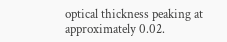optical thickness peaking at approximately 0.02.